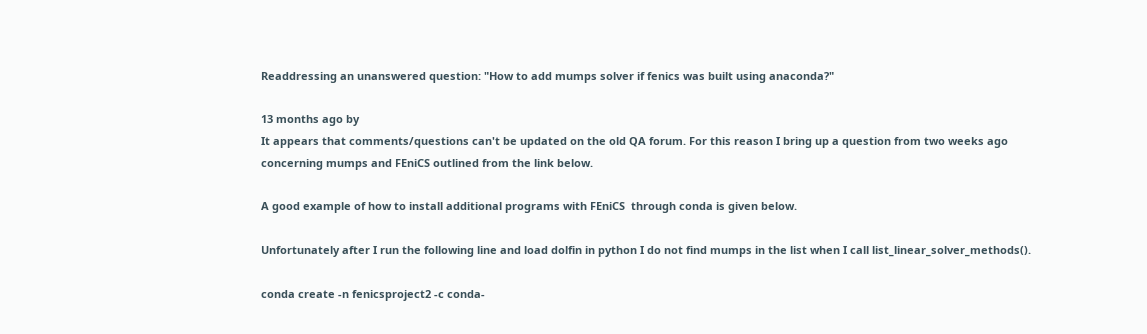Readdressing an unanswered question: "How to add mumps solver if fenics was built using anaconda?"

13 months ago by
It appears that comments/questions can't be updated on the old QA forum. For this reason I bring up a question from two weeks ago concerning mumps and FEniCS outlined from the link below.

A good example of how to install additional programs with FEniCS  through conda is given below.

Unfortunately after I run the following line and load dolfin in python I do not find mumps in the list when I call list_linear_solver_methods().

conda create -n fenicsproject2 -c conda-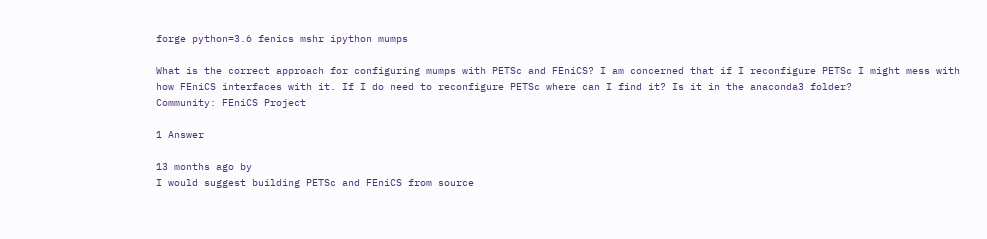forge python=3.6 fenics mshr ipython mumps

What is the correct approach for configuring mumps with PETSc and FEniCS? I am concerned that if I reconfigure PETSc I might mess with how FEniCS interfaces with it. If I do need to reconfigure PETSc where can I find it? Is it in the anaconda3 folder?
Community: FEniCS Project

1 Answer

13 months ago by
I would suggest building PETSc and FEniCS from source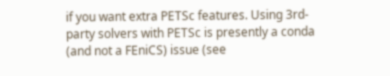if you want extra PETSc features. Using 3rd-party solvers with PETSc is presently a conda (and not a FEniCS) issue (see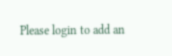Please login to add an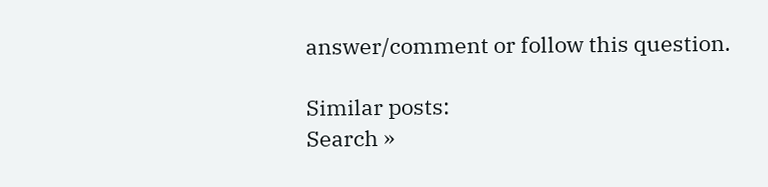answer/comment or follow this question.

Similar posts:
Search »